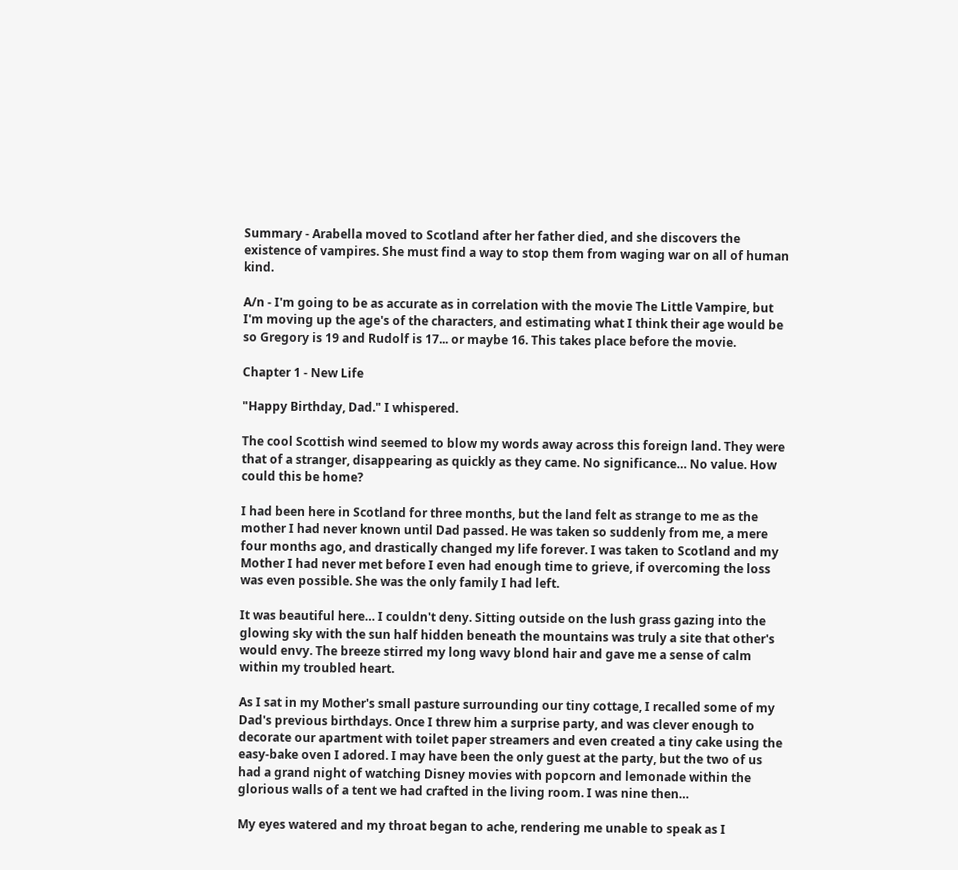Summary - Arabella moved to Scotland after her father died, and she discovers the existence of vampires. She must find a way to stop them from waging war on all of human kind.

A/n - I'm going to be as accurate as in correlation with the movie The Little Vampire, but I'm moving up the age's of the characters, and estimating what I think their age would be so Gregory is 19 and Rudolf is 17... or maybe 16. This takes place before the movie.

Chapter 1 - New Life

"Happy Birthday, Dad." I whispered.

The cool Scottish wind seemed to blow my words away across this foreign land. They were that of a stranger, disappearing as quickly as they came. No significance… No value. How could this be home?

I had been here in Scotland for three months, but the land felt as strange to me as the mother I had never known until Dad passed. He was taken so suddenly from me, a mere four months ago, and drastically changed my life forever. I was taken to Scotland and my Mother I had never met before I even had enough time to grieve, if overcoming the loss was even possible. She was the only family I had left.

It was beautiful here… I couldn't deny. Sitting outside on the lush grass gazing into the glowing sky with the sun half hidden beneath the mountains was truly a site that other's would envy. The breeze stirred my long wavy blond hair and gave me a sense of calm within my troubled heart.

As I sat in my Mother's small pasture surrounding our tiny cottage, I recalled some of my Dad's previous birthdays. Once I threw him a surprise party, and was clever enough to decorate our apartment with toilet paper streamers and even created a tiny cake using the easy-bake oven I adored. I may have been the only guest at the party, but the two of us had a grand night of watching Disney movies with popcorn and lemonade within the glorious walls of a tent we had crafted in the living room. I was nine then…

My eyes watered and my throat began to ache, rendering me unable to speak as I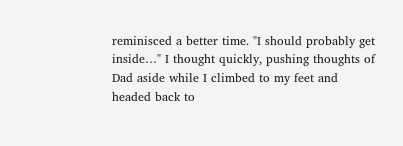reminisced a better time. "I should probably get inside…" I thought quickly, pushing thoughts of Dad aside while I climbed to my feet and headed back to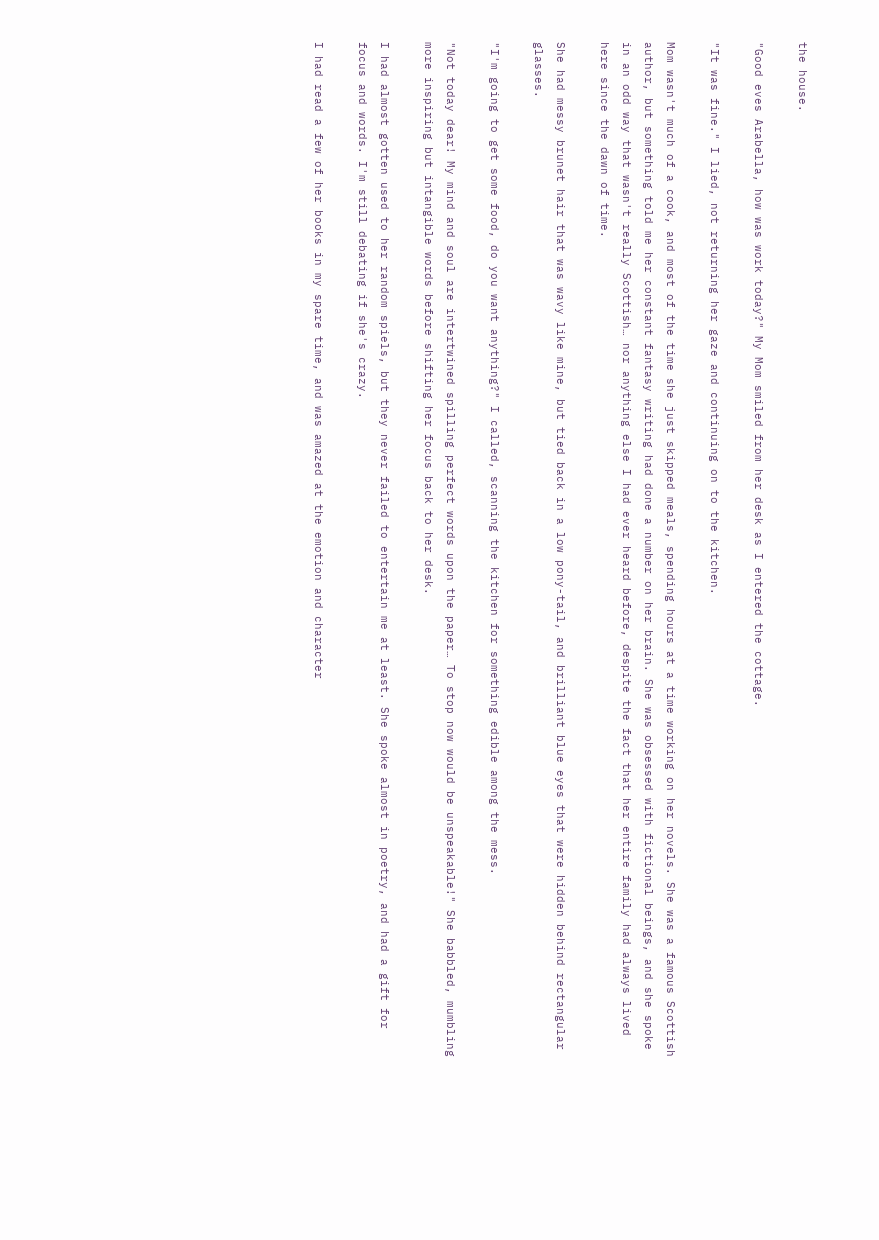the house.

"Good eves Arabella, how was work today?" My Mom smiled from her desk as I entered the cottage.

"It was fine." I lied, not returning her gaze and continuing on to the kitchen.

Mom wasn't much of a cook, and most of the time she just skipped meals, spending hours at a time working on her novels. She was a famous Scottish author, but something told me her constant fantasy writing had done a number on her brain. She was obsessed with fictional beings, and she spoke in an odd way that wasn't really Scottish… nor anything else I had ever heard before, despite the fact that her entire family had always lived here since the dawn of time.

She had messy brunet hair that was wavy like mine, but tied back in a low pony-tail, and brilliant blue eyes that were hidden behind rectangular glasses.

"I'm going to get some food, do you want anything?" I called, scanning the kitchen for something edible among the mess.

"Not today dear! My mind and soul are intertwined spilling perfect words upon the paper… To stop now would be unspeakable!" She babbled, mumbling more inspiring but intangible words before shifting her focus back to her desk.

I had almost gotten used to her random spiels, but they never failed to entertain me at least. She spoke almost in poetry, and had a gift for focus and words. I'm still debating if she's crazy.

I had read a few of her books in my spare time, and was amazed at the emotion and character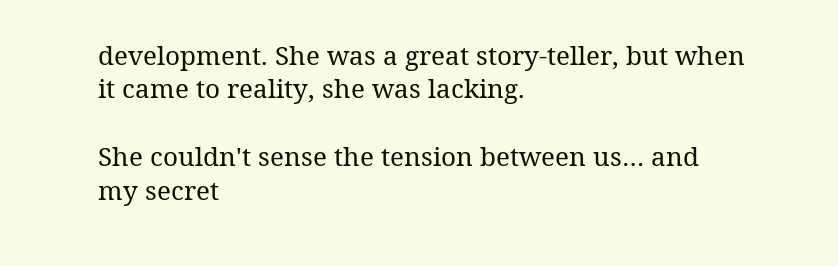development. She was a great story-teller, but when it came to reality, she was lacking.

She couldn't sense the tension between us… and my secret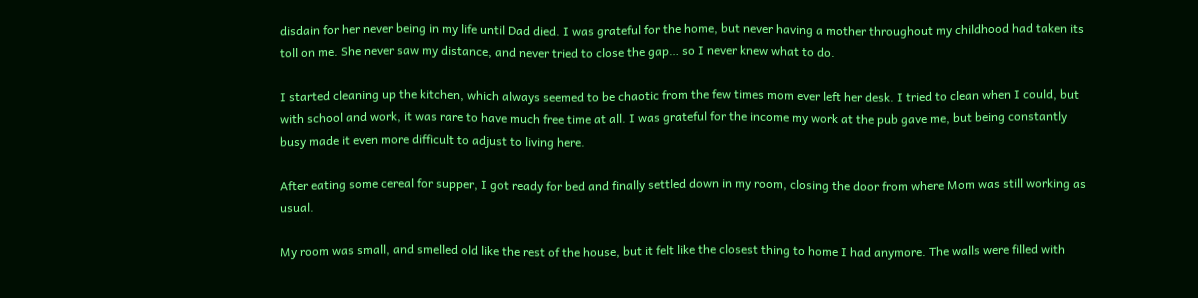disdain for her never being in my life until Dad died. I was grateful for the home, but never having a mother throughout my childhood had taken its toll on me. She never saw my distance, and never tried to close the gap… so I never knew what to do.

I started cleaning up the kitchen, which always seemed to be chaotic from the few times mom ever left her desk. I tried to clean when I could, but with school and work, it was rare to have much free time at all. I was grateful for the income my work at the pub gave me, but being constantly busy made it even more difficult to adjust to living here.

After eating some cereal for supper, I got ready for bed and finally settled down in my room, closing the door from where Mom was still working as usual.

My room was small, and smelled old like the rest of the house, but it felt like the closest thing to home I had anymore. The walls were filled with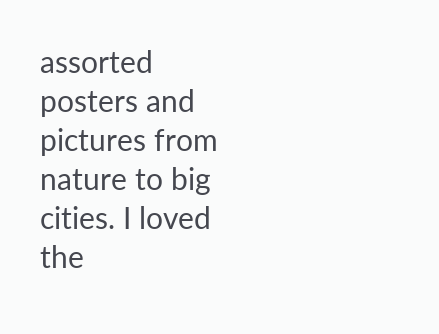assorted posters and pictures from nature to big cities. I loved the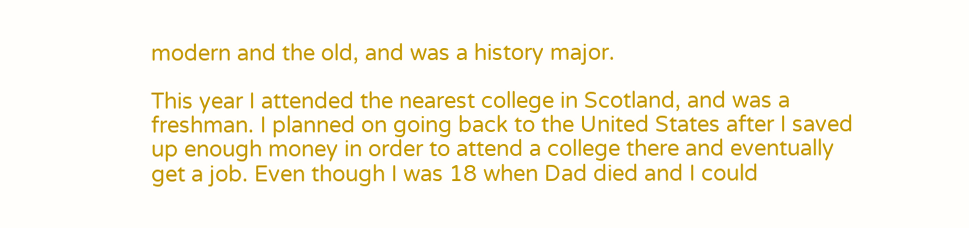modern and the old, and was a history major.

This year I attended the nearest college in Scotland, and was a freshman. I planned on going back to the United States after I saved up enough money in order to attend a college there and eventually get a job. Even though I was 18 when Dad died and I could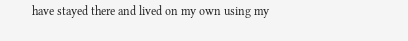have stayed there and lived on my own using my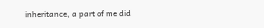inheritance, a part of me did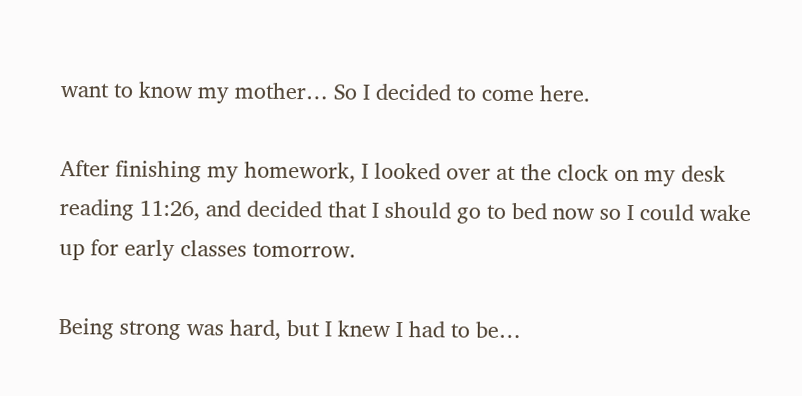want to know my mother… So I decided to come here.

After finishing my homework, I looked over at the clock on my desk reading 11:26, and decided that I should go to bed now so I could wake up for early classes tomorrow.

Being strong was hard, but I knew I had to be…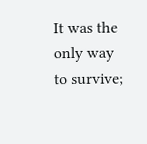It was the only way to survive;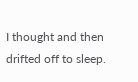I thought and then drifted off to sleep.